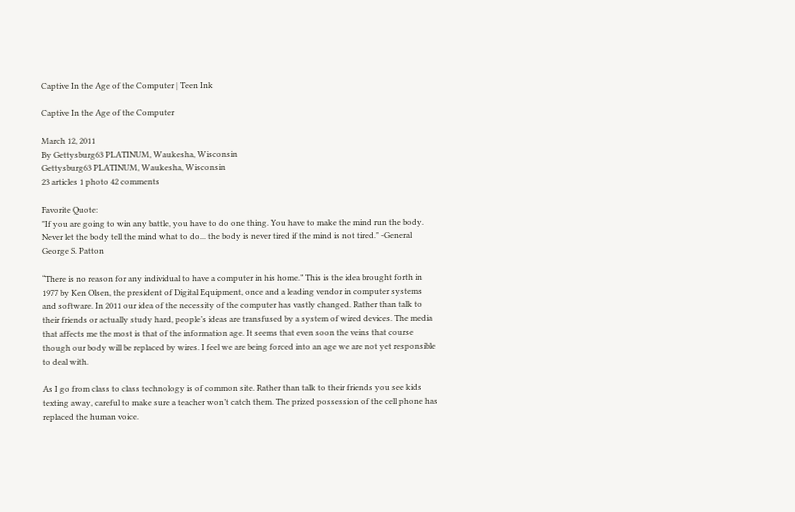Captive In the Age of the Computer | Teen Ink

Captive In the Age of the Computer

March 12, 2011
By Gettysburg63 PLATINUM, Waukesha, Wisconsin
Gettysburg63 PLATINUM, Waukesha, Wisconsin
23 articles 1 photo 42 comments

Favorite Quote:
"If you are going to win any battle, you have to do one thing. You have to make the mind run the body. Never let the body tell the mind what to do... the body is never tired if the mind is not tired." -General George S. Patton

“There is no reason for any individual to have a computer in his home.” This is the idea brought forth in 1977 by Ken Olsen, the president of Digital Equipment, once and a leading vendor in computer systems and software. In 2011 our idea of the necessity of the computer has vastly changed. Rather than talk to their friends or actually study hard, people’s ideas are transfused by a system of wired devices. The media that affects me the most is that of the information age. It seems that even soon the veins that course though our body will be replaced by wires. I feel we are being forced into an age we are not yet responsible to deal with.

As I go from class to class technology is of common site. Rather than talk to their friends you see kids texting away, careful to make sure a teacher won’t catch them. The prized possession of the cell phone has replaced the human voice.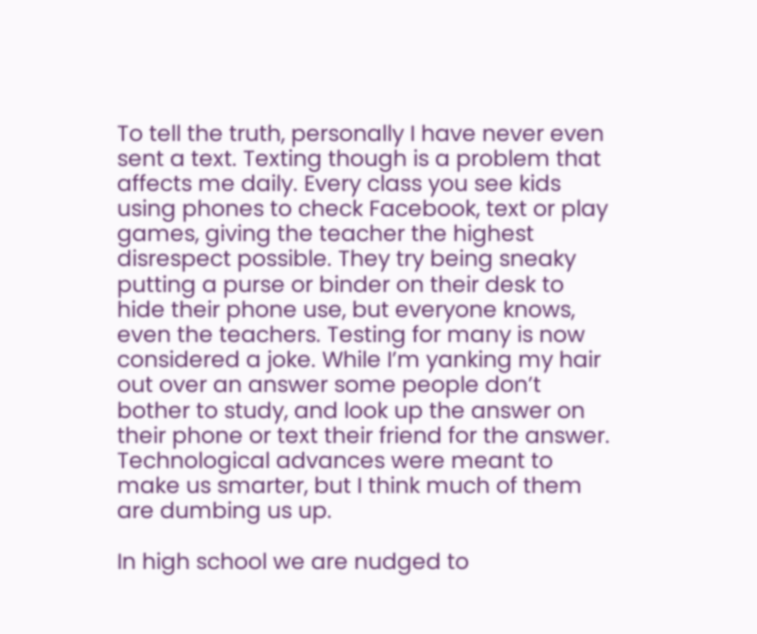To tell the truth, personally I have never even sent a text. Texting though is a problem that affects me daily. Every class you see kids using phones to check Facebook, text or play games, giving the teacher the highest disrespect possible. They try being sneaky putting a purse or binder on their desk to hide their phone use, but everyone knows, even the teachers. Testing for many is now considered a joke. While I’m yanking my hair out over an answer some people don’t bother to study, and look up the answer on their phone or text their friend for the answer. Technological advances were meant to make us smarter, but I think much of them are dumbing us up.

In high school we are nudged to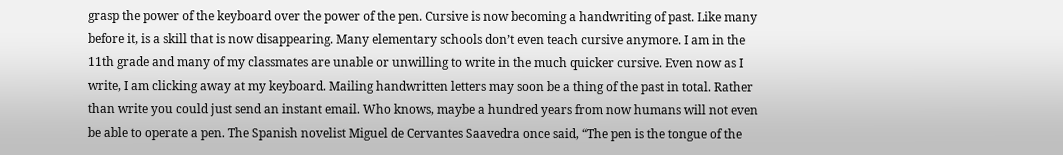grasp the power of the keyboard over the power of the pen. Cursive is now becoming a handwriting of past. Like many before it, is a skill that is now disappearing. Many elementary schools don’t even teach cursive anymore. I am in the 11th grade and many of my classmates are unable or unwilling to write in the much quicker cursive. Even now as I write, I am clicking away at my keyboard. Mailing handwritten letters may soon be a thing of the past in total. Rather than write you could just send an instant email. Who knows, maybe a hundred years from now humans will not even be able to operate a pen. The Spanish novelist Miguel de Cervantes Saavedra once said, “The pen is the tongue of the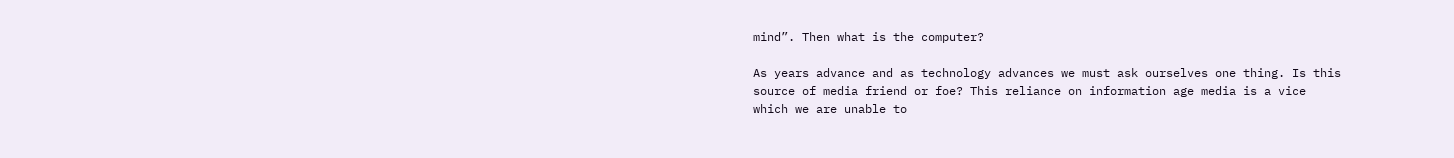mind”. Then what is the computer?

As years advance and as technology advances we must ask ourselves one thing. Is this source of media friend or foe? This reliance on information age media is a vice which we are unable to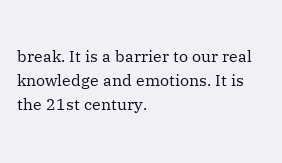break. It is a barrier to our real knowledge and emotions. It is the 21st century.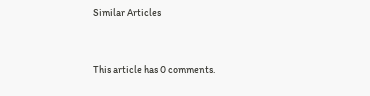Similar Articles


This article has 0 comments.